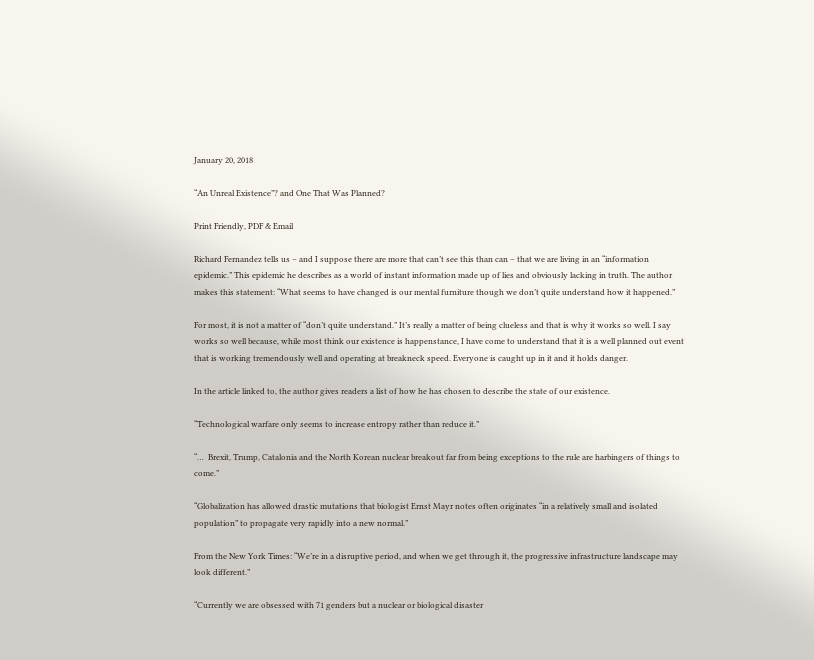January 20, 2018

“An Unreal Existence”? and One That Was Planned?

Print Friendly, PDF & Email

Richard Fernandez tells us – and I suppose there are more that can’t see this than can – that we are living in an “information epidemic.” This epidemic he describes as a world of instant information made up of lies and obviously lacking in truth. The author makes this statement: “What seems to have changed is our mental furniture though we don’t quite understand how it happened.”

For most, it is not a matter of “don’t quite understand.” It’s really a matter of being clueless and that is why it works so well. I say works so well because, while most think our existence is happenstance, I have come to understand that it is a well planned out event that is working tremendously well and operating at breakneck speed. Everyone is caught up in it and it holds danger.

In the article linked to, the author gives readers a list of how he has chosen to describe the state of our existence.

“Technological warfare only seems to increase entropy rather than reduce it.”

“…  Brexit, Trump, Catalonia and the North Korean nuclear breakout far from being exceptions to the rule are harbingers of things to come.”

“Globalization has allowed drastic mutations that biologist Ernst Mayr notes often originates “in a relatively small and isolated population” to propagate very rapidly into a new normal.”

From the New York Times: “We’re in a disruptive period, and when we get through it, the progressive infrastructure landscape may look different.”

“Currently we are obsessed with 71 genders but a nuclear or biological disaster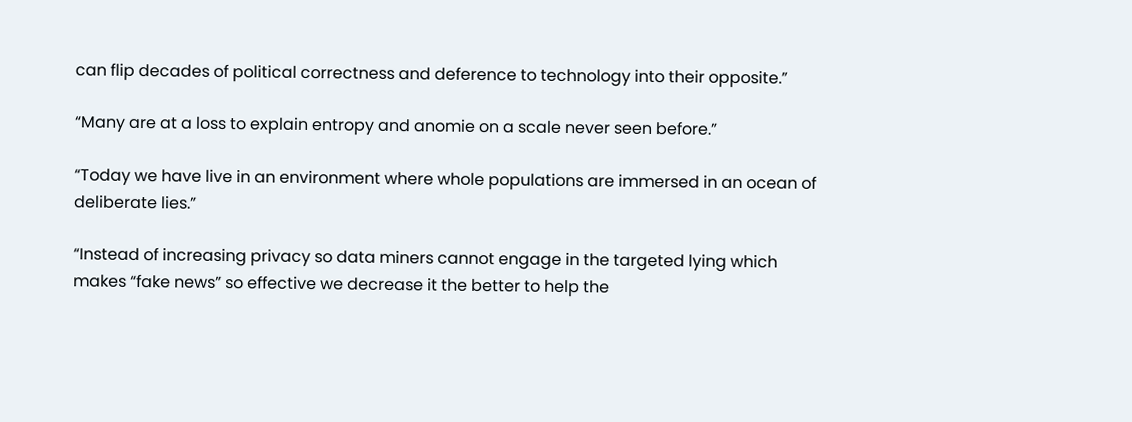can flip decades of political correctness and deference to technology into their opposite.”

“Many are at a loss to explain entropy and anomie on a scale never seen before.”

“Today we have live in an environment where whole populations are immersed in an ocean of deliberate lies.”

“Instead of increasing privacy so data miners cannot engage in the targeted lying which makes “fake news” so effective we decrease it the better to help the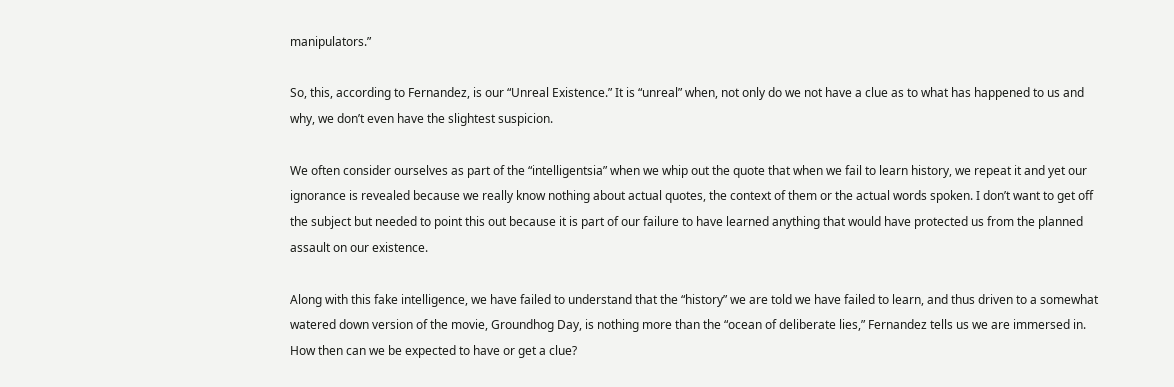manipulators.”

So, this, according to Fernandez, is our “Unreal Existence.” It is “unreal” when, not only do we not have a clue as to what has happened to us and why, we don’t even have the slightest suspicion.

We often consider ourselves as part of the “intelligentsia” when we whip out the quote that when we fail to learn history, we repeat it and yet our ignorance is revealed because we really know nothing about actual quotes, the context of them or the actual words spoken. I don’t want to get off the subject but needed to point this out because it is part of our failure to have learned anything that would have protected us from the planned assault on our existence.

Along with this fake intelligence, we have failed to understand that the “history” we are told we have failed to learn, and thus driven to a somewhat watered down version of the movie, Groundhog Day, is nothing more than the “ocean of deliberate lies,” Fernandez tells us we are immersed in. How then can we be expected to have or get a clue?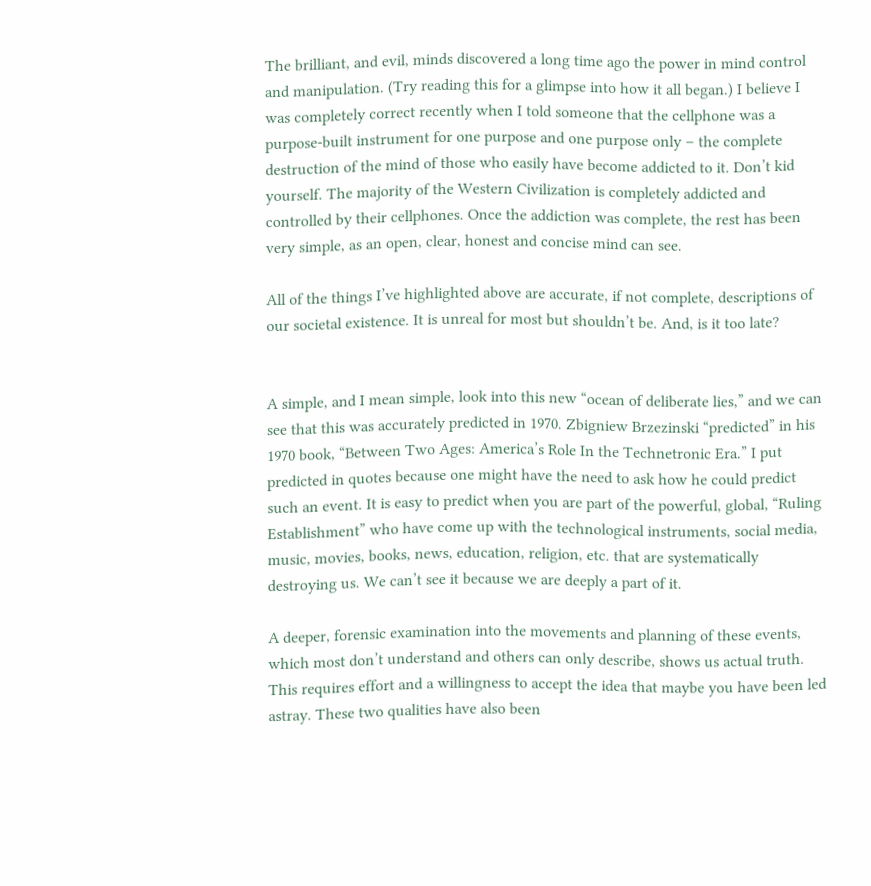The brilliant, and evil, minds discovered a long time ago the power in mind control and manipulation. (Try reading this for a glimpse into how it all began.) I believe I was completely correct recently when I told someone that the cellphone was a purpose-built instrument for one purpose and one purpose only – the complete destruction of the mind of those who easily have become addicted to it. Don’t kid yourself. The majority of the Western Civilization is completely addicted and controlled by their cellphones. Once the addiction was complete, the rest has been very simple, as an open, clear, honest and concise mind can see.

All of the things I’ve highlighted above are accurate, if not complete, descriptions of our societal existence. It is unreal for most but shouldn’t be. And, is it too late?


A simple, and I mean simple, look into this new “ocean of deliberate lies,” and we can see that this was accurately predicted in 1970. Zbigniew Brzezinski “predicted” in his 1970 book, “Between Two Ages: America’s Role In the Technetronic Era.” I put predicted in quotes because one might have the need to ask how he could predict such an event. It is easy to predict when you are part of the powerful, global, “Ruling Establishment” who have come up with the technological instruments, social media, music, movies, books, news, education, religion, etc. that are systematically destroying us. We can’t see it because we are deeply a part of it.

A deeper, forensic examination into the movements and planning of these events, which most don’t understand and others can only describe, shows us actual truth. This requires effort and a willingness to accept the idea that maybe you have been led astray. These two qualities have also been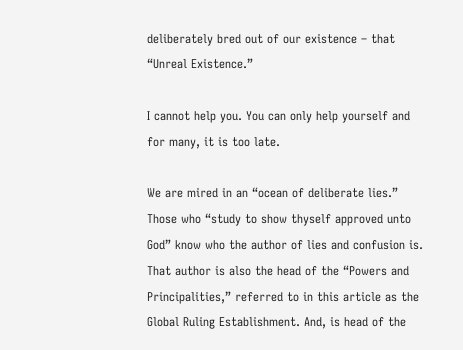deliberately bred out of our existence – that “Unreal Existence.”

I cannot help you. You can only help yourself and for many, it is too late.

We are mired in an “ocean of deliberate lies.” Those who “study to show thyself approved unto God” know who the author of lies and confusion is. That author is also the head of the “Powers and Principalities,” referred to in this article as the Global Ruling Establishment. And, is head of the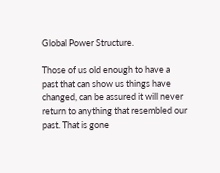Global Power Structure.

Those of us old enough to have a past that can show us things have changed, can be assured it will never return to anything that resembled our past. That is gone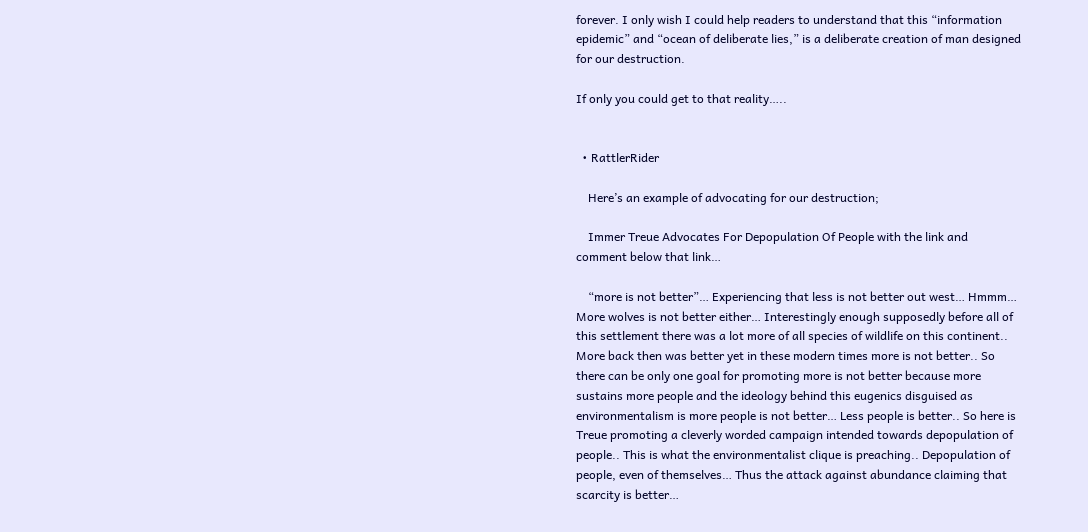forever. I only wish I could help readers to understand that this “information epidemic” and “ocean of deliberate lies,” is a deliberate creation of man designed for our destruction.

If only you could get to that reality…..


  • RattlerRider

    Here’s an example of advocating for our destruction;

    Immer Treue Advocates For Depopulation Of People with the link and comment below that link…

    “more is not better”… Experiencing that less is not better out west… Hmmm… More wolves is not better either… Interestingly enough supposedly before all of this settlement there was a lot more of all species of wildlife on this continent.. More back then was better yet in these modern times more is not better.. So there can be only one goal for promoting more is not better because more sustains more people and the ideology behind this eugenics disguised as environmentalism is more people is not better… Less people is better.. So here is Treue promoting a cleverly worded campaign intended towards depopulation of people.. This is what the environmentalist clique is preaching.. Depopulation of people, even of themselves… Thus the attack against abundance claiming that scarcity is better…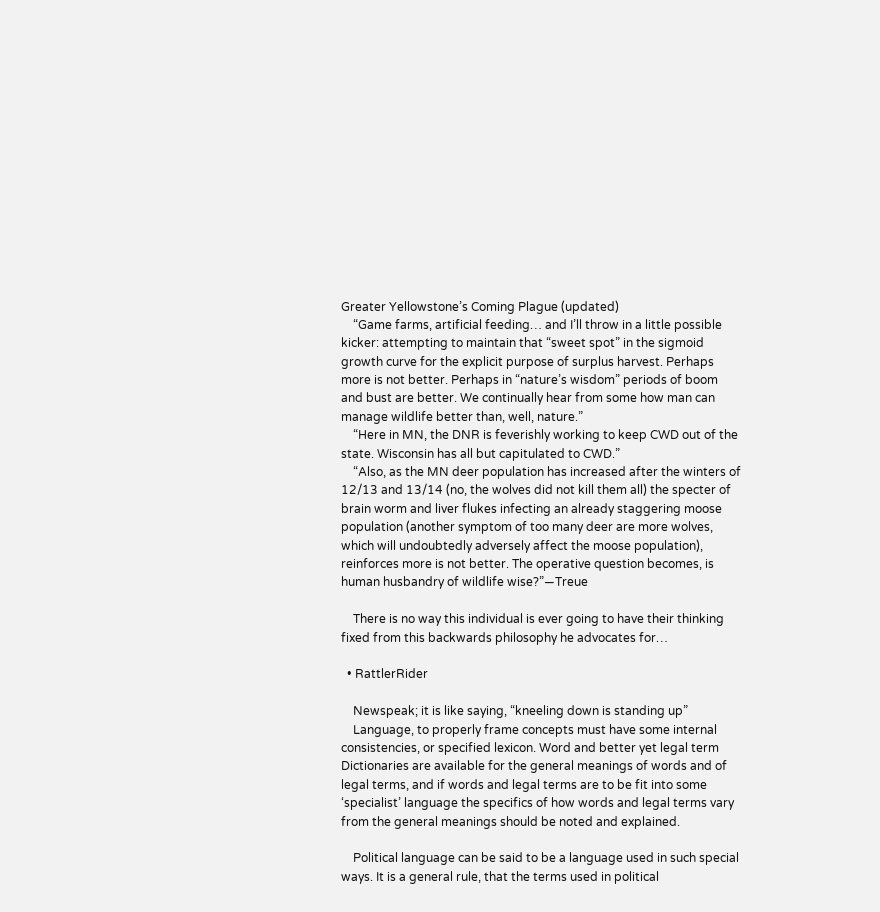Greater Yellowstone’s Coming Plague (updated)
    “Game farms, artificial feeding… and I’ll throw in a little possible kicker: attempting to maintain that “sweet spot” in the sigmoid growth curve for the explicit purpose of surplus harvest. Perhaps more is not better. Perhaps in “nature’s wisdom” periods of boom and bust are better. We continually hear from some how man can manage wildlife better than, well, nature.”
    “Here in MN, the DNR is feverishly working to keep CWD out of the state. Wisconsin has all but capitulated to CWD.”
    “Also, as the MN deer population has increased after the winters of 12/13 and 13/14 (no, the wolves did not kill them all) the specter of brain worm and liver flukes infecting an already staggering moose population (another symptom of too many deer are more wolves, which will undoubtedly adversely affect the moose population), reinforces more is not better. The operative question becomes, is human husbandry of wildlife wise?”—Treue

    There is no way this individual is ever going to have their thinking fixed from this backwards philosophy he advocates for…

  • RattlerRider

    Newspeak; it is like saying, “kneeling down is standing up”
    Language, to properly frame concepts must have some internal consistencies, or specified lexicon. Word and better yet legal term Dictionaries are available for the general meanings of words and of legal terms, and if words and legal terms are to be fit into some ‘specialist’ language the specifics of how words and legal terms vary from the general meanings should be noted and explained.

    Political language can be said to be a language used in such special ways. It is a general rule, that the terms used in political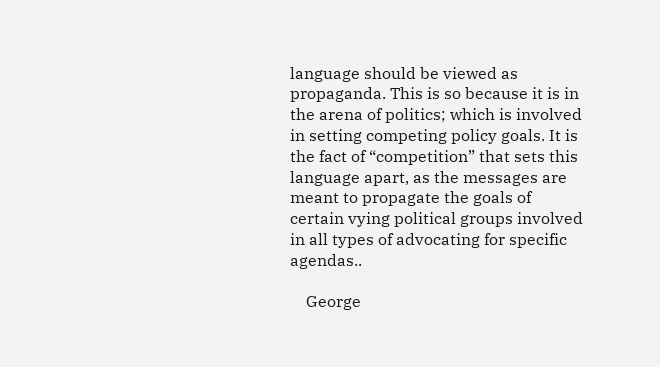language should be viewed as propaganda. This is so because it is in the arena of politics; which is involved in setting competing policy goals. It is the fact of “competition” that sets this language apart, as the messages are meant to propagate the goals of certain vying political groups involved in all types of advocating for specific agendas..

    George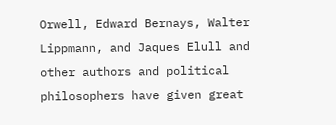Orwell, Edward Bernays, Walter Lippmann, and Jaques Elull and other authors and political philosophers have given great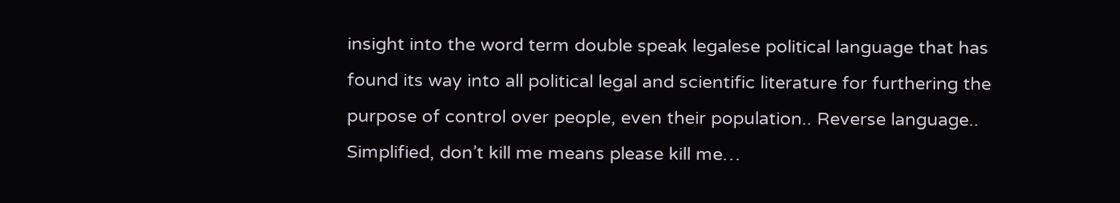insight into the word term double speak legalese political language that has found its way into all political legal and scientific literature for furthering the purpose of control over people, even their population.. Reverse language.. Simplified, don’t kill me means please kill me…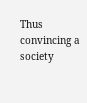Thus convincing a society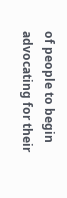of people to begin advocating for their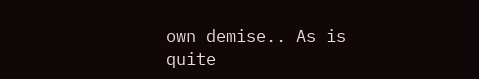own demise.. As is quite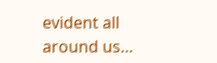evident all around us…